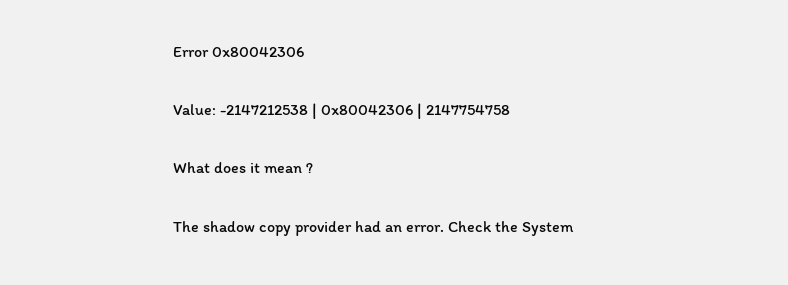Error 0x80042306

Value: -2147212538 | 0x80042306 | 2147754758

What does it mean ?

The shadow copy provider had an error. Check the System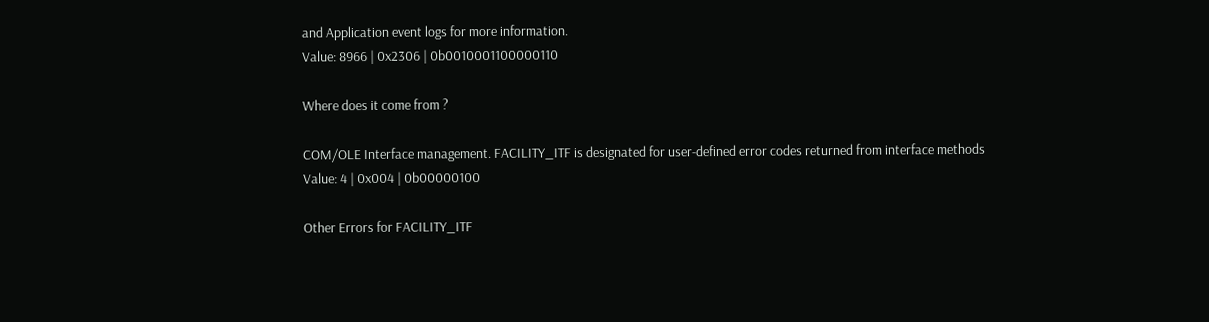and Application event logs for more information.
Value: 8966 | 0x2306 | 0b0010001100000110

Where does it come from ?

COM/OLE Interface management. FACILITY_ITF is designated for user-defined error codes returned from interface methods
Value: 4 | 0x004 | 0b00000100

Other Errors for FACILITY_ITF